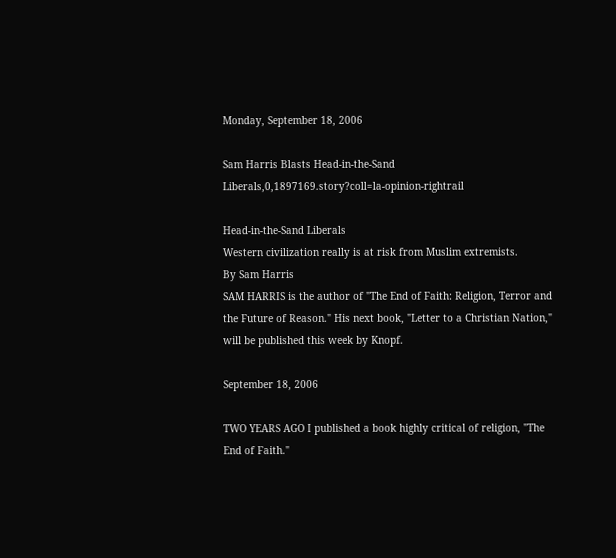Monday, September 18, 2006

Sam Harris Blasts Head-in-the-Sand Liberals,0,1897169.story?coll=la-opinion-rightrail

Head-in-the-Sand Liberals
Western civilization really is at risk from Muslim extremists.
By Sam Harris
SAM HARRIS is the author of "The End of Faith: Religion, Terror and the Future of Reason." His next book, "Letter to a Christian Nation," will be published this week by Knopf.

September 18, 2006

TWO YEARS AGO I published a book highly critical of religion, "The End of Faith."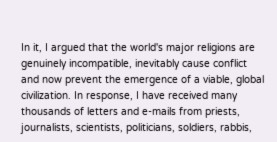In it, I argued that the world's major religions are genuinely incompatible, inevitably cause conflict and now prevent the emergence of a viable, global civilization. In response, I have received many thousands of letters and e-mails from priests, journalists, scientists, politicians, soldiers, rabbis,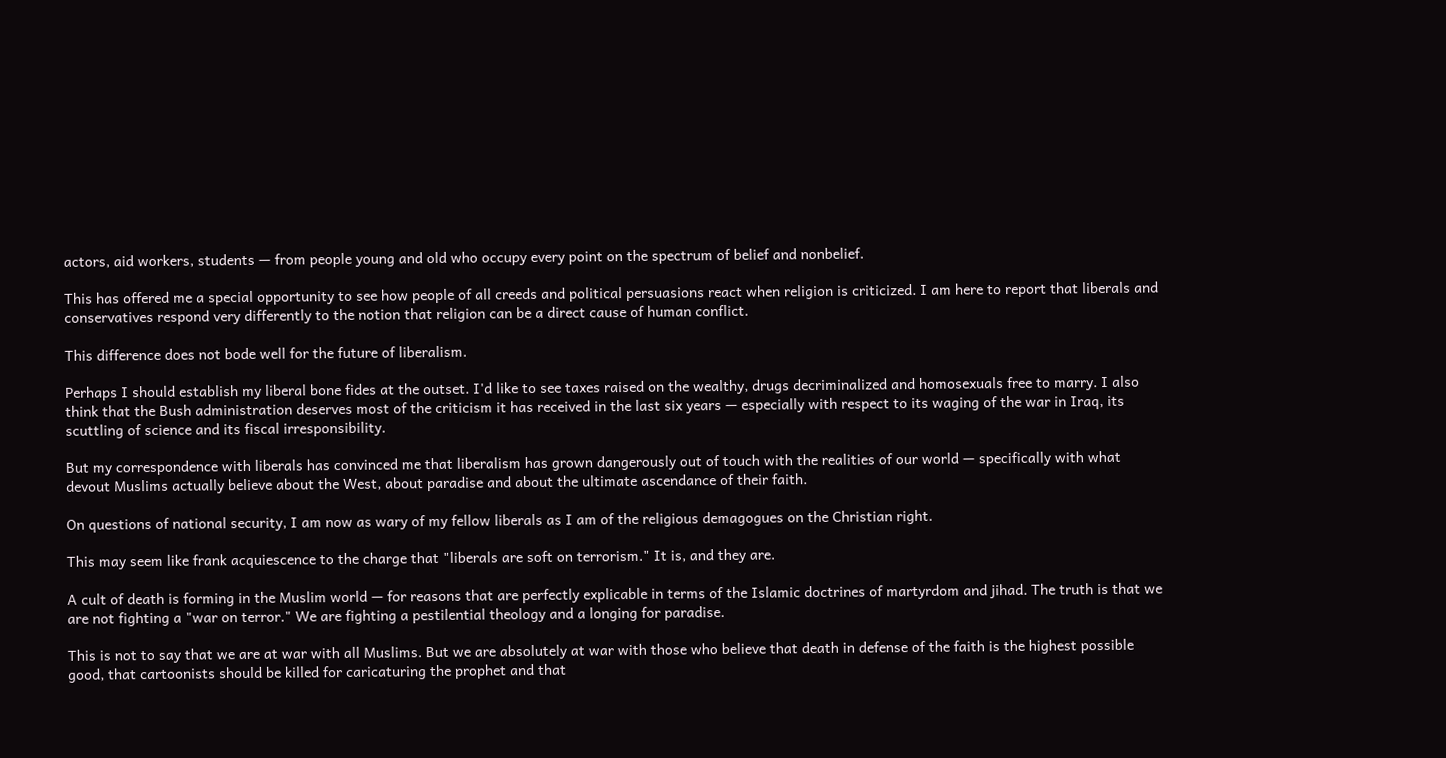actors, aid workers, students — from people young and old who occupy every point on the spectrum of belief and nonbelief.

This has offered me a special opportunity to see how people of all creeds and political persuasions react when religion is criticized. I am here to report that liberals and conservatives respond very differently to the notion that religion can be a direct cause of human conflict.

This difference does not bode well for the future of liberalism.

Perhaps I should establish my liberal bone fides at the outset. I'd like to see taxes raised on the wealthy, drugs decriminalized and homosexuals free to marry. I also think that the Bush administration deserves most of the criticism it has received in the last six years — especially with respect to its waging of the war in Iraq, its scuttling of science and its fiscal irresponsibility.

But my correspondence with liberals has convinced me that liberalism has grown dangerously out of touch with the realities of our world — specifically with what devout Muslims actually believe about the West, about paradise and about the ultimate ascendance of their faith.

On questions of national security, I am now as wary of my fellow liberals as I am of the religious demagogues on the Christian right.

This may seem like frank acquiescence to the charge that "liberals are soft on terrorism." It is, and they are.

A cult of death is forming in the Muslim world — for reasons that are perfectly explicable in terms of the Islamic doctrines of martyrdom and jihad. The truth is that we are not fighting a "war on terror." We are fighting a pestilential theology and a longing for paradise.

This is not to say that we are at war with all Muslims. But we are absolutely at war with those who believe that death in defense of the faith is the highest possible good, that cartoonists should be killed for caricaturing the prophet and that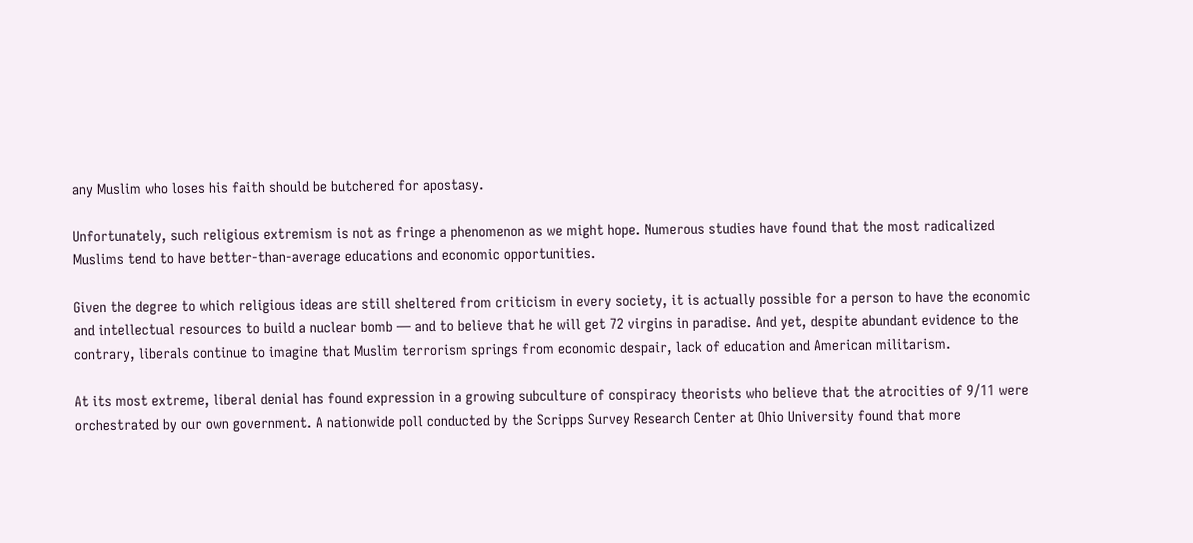any Muslim who loses his faith should be butchered for apostasy.

Unfortunately, such religious extremism is not as fringe a phenomenon as we might hope. Numerous studies have found that the most radicalized Muslims tend to have better-than-average educations and economic opportunities.

Given the degree to which religious ideas are still sheltered from criticism in every society, it is actually possible for a person to have the economic and intellectual resources to build a nuclear bomb — and to believe that he will get 72 virgins in paradise. And yet, despite abundant evidence to the contrary, liberals continue to imagine that Muslim terrorism springs from economic despair, lack of education and American militarism.

At its most extreme, liberal denial has found expression in a growing subculture of conspiracy theorists who believe that the atrocities of 9/11 were orchestrated by our own government. A nationwide poll conducted by the Scripps Survey Research Center at Ohio University found that more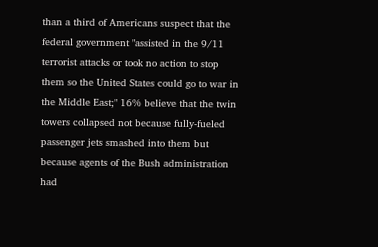than a third of Americans suspect that the federal government "assisted in the 9/11 terrorist attacks or took no action to stop them so the United States could go to war in the Middle East;" 16% believe that the twin towers collapsed not because fully-fueled passenger jets smashed into them but because agents of the Bush administration had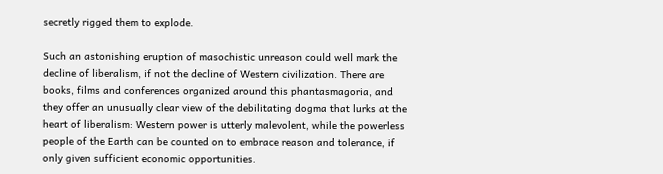secretly rigged them to explode.

Such an astonishing eruption of masochistic unreason could well mark the decline of liberalism, if not the decline of Western civilization. There are books, films and conferences organized around this phantasmagoria, and they offer an unusually clear view of the debilitating dogma that lurks at the heart of liberalism: Western power is utterly malevolent, while the powerless people of the Earth can be counted on to embrace reason and tolerance, if only given sufficient economic opportunities.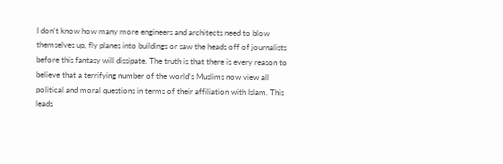I don't know how many more engineers and architects need to blow themselves up, fly planes into buildings or saw the heads off of journalists before this fantasy will dissipate. The truth is that there is every reason to believe that a terrifying number of the world's Muslims now view all political and moral questions in terms of their affiliation with Islam. This leads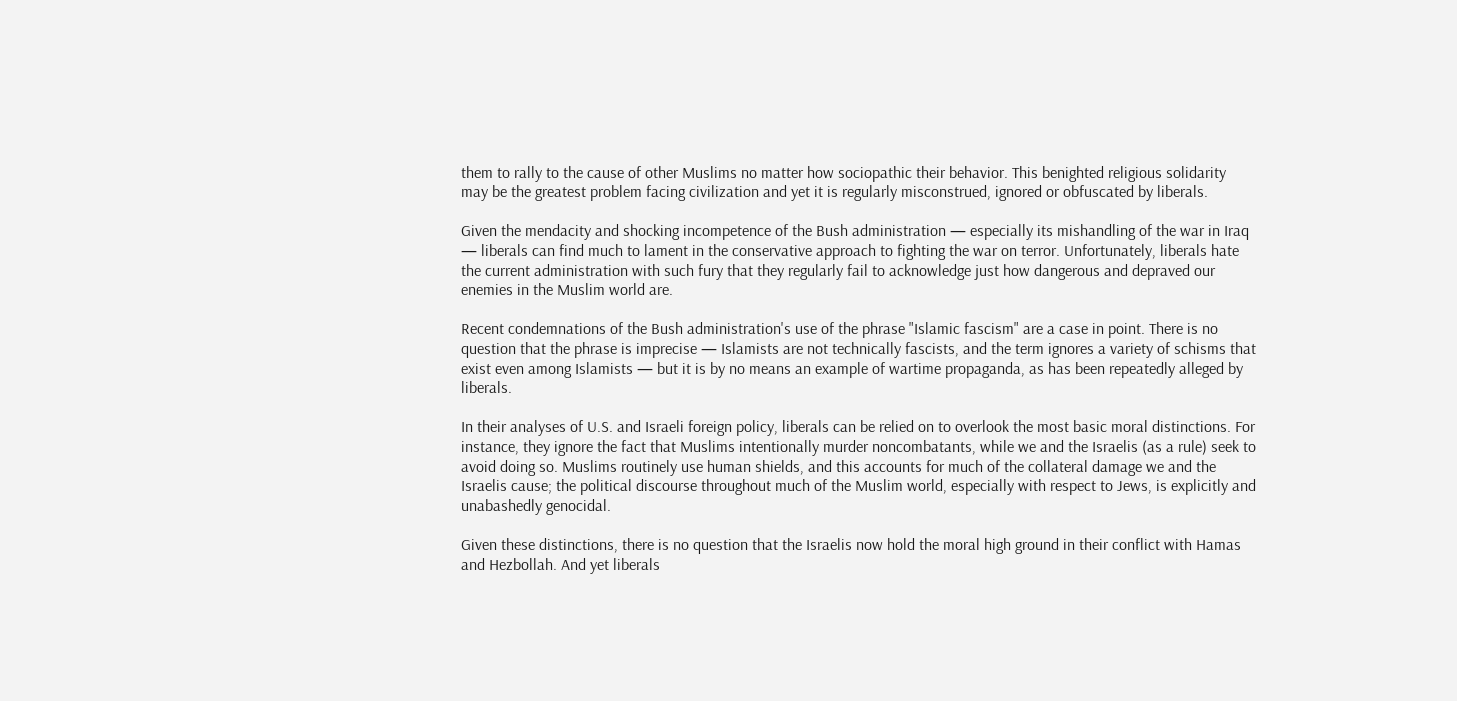them to rally to the cause of other Muslims no matter how sociopathic their behavior. This benighted religious solidarity may be the greatest problem facing civilization and yet it is regularly misconstrued, ignored or obfuscated by liberals.

Given the mendacity and shocking incompetence of the Bush administration — especially its mishandling of the war in Iraq — liberals can find much to lament in the conservative approach to fighting the war on terror. Unfortunately, liberals hate the current administration with such fury that they regularly fail to acknowledge just how dangerous and depraved our enemies in the Muslim world are.

Recent condemnations of the Bush administration's use of the phrase "Islamic fascism" are a case in point. There is no question that the phrase is imprecise — Islamists are not technically fascists, and the term ignores a variety of schisms that exist even among Islamists — but it is by no means an example of wartime propaganda, as has been repeatedly alleged by liberals.

In their analyses of U.S. and Israeli foreign policy, liberals can be relied on to overlook the most basic moral distinctions. For instance, they ignore the fact that Muslims intentionally murder noncombatants, while we and the Israelis (as a rule) seek to avoid doing so. Muslims routinely use human shields, and this accounts for much of the collateral damage we and the Israelis cause; the political discourse throughout much of the Muslim world, especially with respect to Jews, is explicitly and unabashedly genocidal.

Given these distinctions, there is no question that the Israelis now hold the moral high ground in their conflict with Hamas and Hezbollah. And yet liberals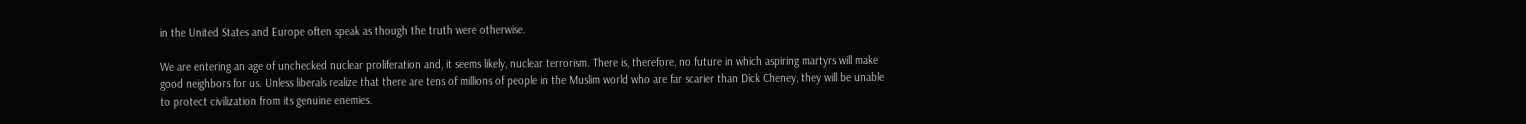in the United States and Europe often speak as though the truth were otherwise.

We are entering an age of unchecked nuclear proliferation and, it seems likely, nuclear terrorism. There is, therefore, no future in which aspiring martyrs will make good neighbors for us. Unless liberals realize that there are tens of millions of people in the Muslim world who are far scarier than Dick Cheney, they will be unable to protect civilization from its genuine enemies.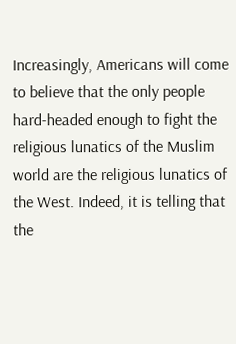Increasingly, Americans will come to believe that the only people hard-headed enough to fight the religious lunatics of the Muslim world are the religious lunatics of the West. Indeed, it is telling that the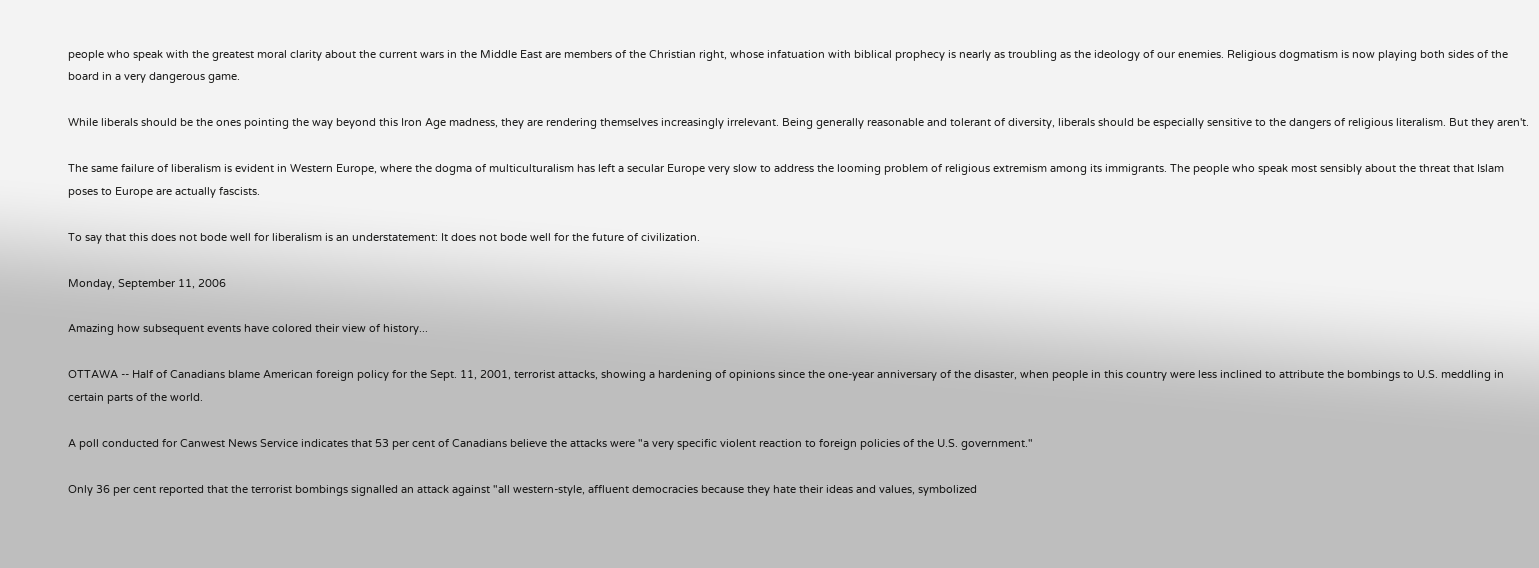people who speak with the greatest moral clarity about the current wars in the Middle East are members of the Christian right, whose infatuation with biblical prophecy is nearly as troubling as the ideology of our enemies. Religious dogmatism is now playing both sides of the board in a very dangerous game.

While liberals should be the ones pointing the way beyond this Iron Age madness, they are rendering themselves increasingly irrelevant. Being generally reasonable and tolerant of diversity, liberals should be especially sensitive to the dangers of religious literalism. But they aren't.

The same failure of liberalism is evident in Western Europe, where the dogma of multiculturalism has left a secular Europe very slow to address the looming problem of religious extremism among its immigrants. The people who speak most sensibly about the threat that Islam poses to Europe are actually fascists.

To say that this does not bode well for liberalism is an understatement: It does not bode well for the future of civilization.

Monday, September 11, 2006

Amazing how subsequent events have colored their view of history...

OTTAWA -- Half of Canadians blame American foreign policy for the Sept. 11, 2001, terrorist attacks, showing a hardening of opinions since the one-year anniversary of the disaster, when people in this country were less inclined to attribute the bombings to U.S. meddling in certain parts of the world.

A poll conducted for Canwest News Service indicates that 53 per cent of Canadians believe the attacks were "a very specific violent reaction to foreign policies of the U.S. government."

Only 36 per cent reported that the terrorist bombings signalled an attack against "all western-style, affluent democracies because they hate their ideas and values, symbolized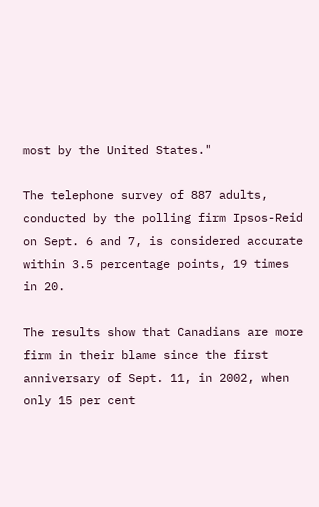most by the United States."

The telephone survey of 887 adults, conducted by the polling firm Ipsos-Reid on Sept. 6 and 7, is considered accurate within 3.5 percentage points, 19 times in 20.

The results show that Canadians are more firm in their blame since the first anniversary of Sept. 11, in 2002, when only 15 per cent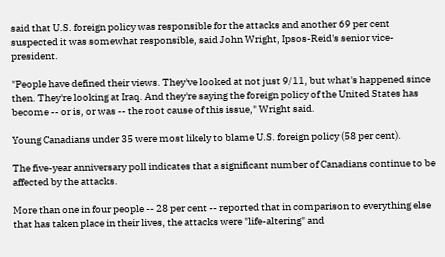said that U.S. foreign policy was responsible for the attacks and another 69 per cent suspected it was somewhat responsible, said John Wright, Ipsos-Reid's senior vice-president.

"People have defined their views. They've looked at not just 9/11, but what's happened since then. They're looking at Iraq. And they're saying the foreign policy of the United States has become -- or is, or was -- the root cause of this issue," Wright said.

Young Canadians under 35 were most likely to blame U.S. foreign policy (58 per cent).

The five-year anniversary poll indicates that a significant number of Canadians continue to be affected by the attacks.

More than one in four people -- 28 per cent -- reported that in comparison to everything else that has taken place in their lives, the attacks were "life-altering" and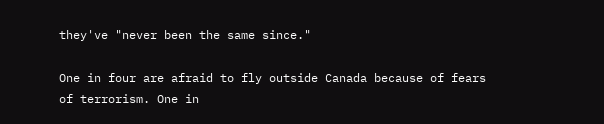they've "never been the same since."

One in four are afraid to fly outside Canada because of fears of terrorism. One in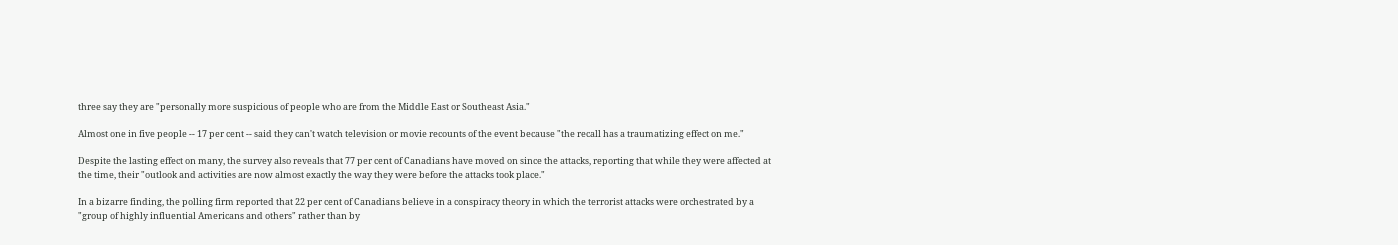three say they are "personally more suspicious of people who are from the Middle East or Southeast Asia."

Almost one in five people -- 17 per cent -- said they can't watch television or movie recounts of the event because "the recall has a traumatizing effect on me."

Despite the lasting effect on many, the survey also reveals that 77 per cent of Canadians have moved on since the attacks, reporting that while they were affected at the time, their "outlook and activities are now almost exactly the way they were before the attacks took place."

In a bizarre finding, the polling firm reported that 22 per cent of Canadians believe in a conspiracy theory in which the terrorist attacks were orchestrated by a "group of highly influential Americans and others" rather than by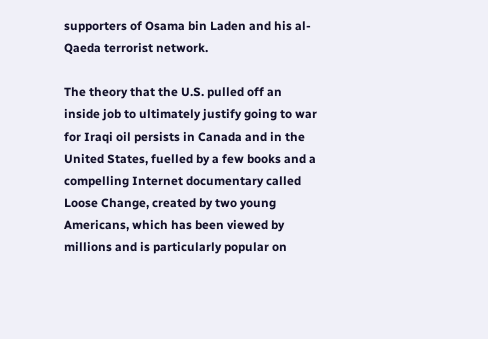supporters of Osama bin Laden and his al-Qaeda terrorist network.

The theory that the U.S. pulled off an inside job to ultimately justify going to war for Iraqi oil persists in Canada and in the United States, fuelled by a few books and a compelling Internet documentary called Loose Change, created by two young Americans, which has been viewed by millions and is particularly popular on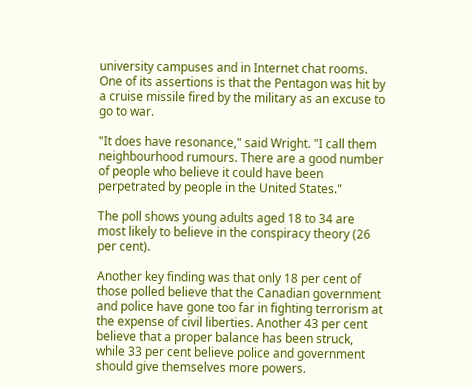university campuses and in Internet chat rooms. One of its assertions is that the Pentagon was hit by a cruise missile fired by the military as an excuse to go to war.

"It does have resonance," said Wright. "I call them neighbourhood rumours. There are a good number of people who believe it could have been perpetrated by people in the United States."

The poll shows young adults aged 18 to 34 are most likely to believe in the conspiracy theory (26 per cent).

Another key finding was that only 18 per cent of those polled believe that the Canadian government and police have gone too far in fighting terrorism at the expense of civil liberties. Another 43 per cent believe that a proper balance has been struck, while 33 per cent believe police and government should give themselves more powers.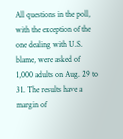All questions in the poll, with the exception of the one dealing with U.S. blame, were asked of 1,000 adults on Aug. 29 to 31. The results have a margin of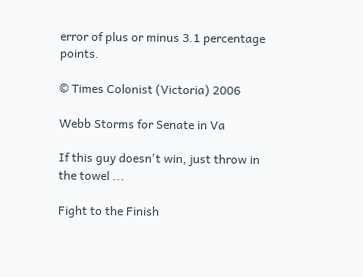error of plus or minus 3.1 percentage points.

© Times Colonist (Victoria) 2006

Webb Storms for Senate in Va

If this guy doesn't win, just throw in the towel ...

Fight to the Finish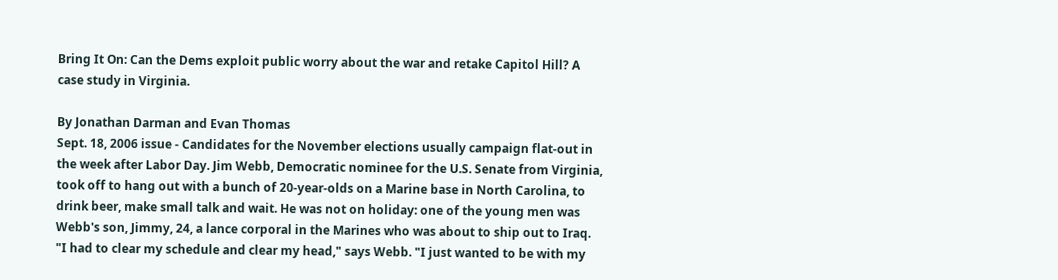Bring It On: Can the Dems exploit public worry about the war and retake Capitol Hill? A case study in Virginia.

By Jonathan Darman and Evan Thomas
Sept. 18, 2006 issue - Candidates for the November elections usually campaign flat-out in the week after Labor Day. Jim Webb, Democratic nominee for the U.S. Senate from Virginia, took off to hang out with a bunch of 20-year-olds on a Marine base in North Carolina, to drink beer, make small talk and wait. He was not on holiday: one of the young men was Webb's son, Jimmy, 24, a lance corporal in the Marines who was about to ship out to Iraq. "I had to clear my schedule and clear my head," says Webb. "I just wanted to be with my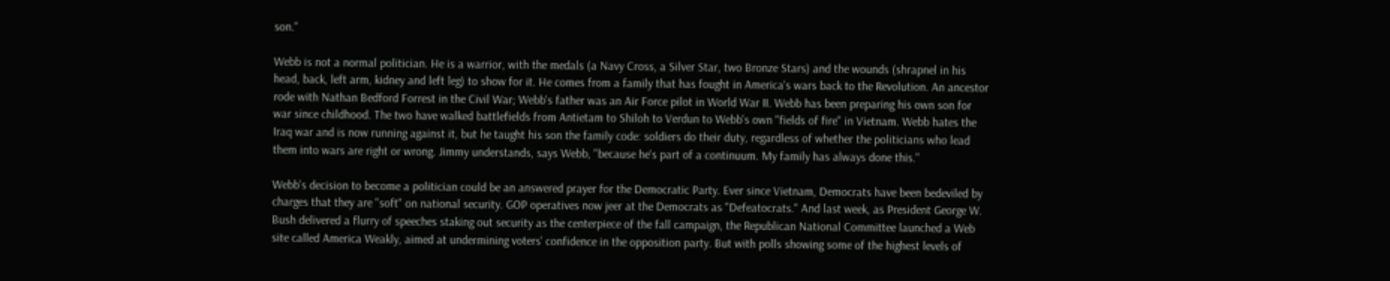son."

Webb is not a normal politician. He is a warrior, with the medals (a Navy Cross, a Silver Star, two Bronze Stars) and the wounds (shrapnel in his head, back, left arm, kidney and left leg) to show for it. He comes from a family that has fought in America's wars back to the Revolution. An ancestor rode with Nathan Bedford Forrest in the Civil War; Webb's father was an Air Force pilot in World War II. Webb has been preparing his own son for war since childhood. The two have walked battlefields from Antietam to Shiloh to Verdun to Webb's own "fields of fire" in Vietnam. Webb hates the Iraq war and is now running against it, but he taught his son the family code: soldiers do their duty, regardless of whether the politicians who lead them into wars are right or wrong. Jimmy understands, says Webb, "because he's part of a continuum. My family has always done this."

Webb's decision to become a politician could be an answered prayer for the Democratic Party. Ever since Vietnam, Democrats have been bedeviled by charges that they are "soft" on national security. GOP operatives now jeer at the Democrats as "Defeatocrats." And last week, as President George W. Bush delivered a flurry of speeches staking out security as the centerpiece of the fall campaign, the Republican National Committee launched a Web site called America Weakly, aimed at undermining voters' confidence in the opposition party. But with polls showing some of the highest levels of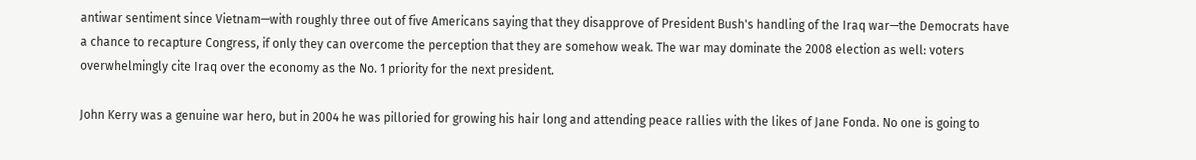antiwar sentiment since Vietnam—with roughly three out of five Americans saying that they disapprove of President Bush's handling of the Iraq war—the Democrats have a chance to recapture Congress, if only they can overcome the perception that they are somehow weak. The war may dominate the 2008 election as well: voters overwhelmingly cite Iraq over the economy as the No. 1 priority for the next president.

John Kerry was a genuine war hero, but in 2004 he was pilloried for growing his hair long and attending peace rallies with the likes of Jane Fonda. No one is going to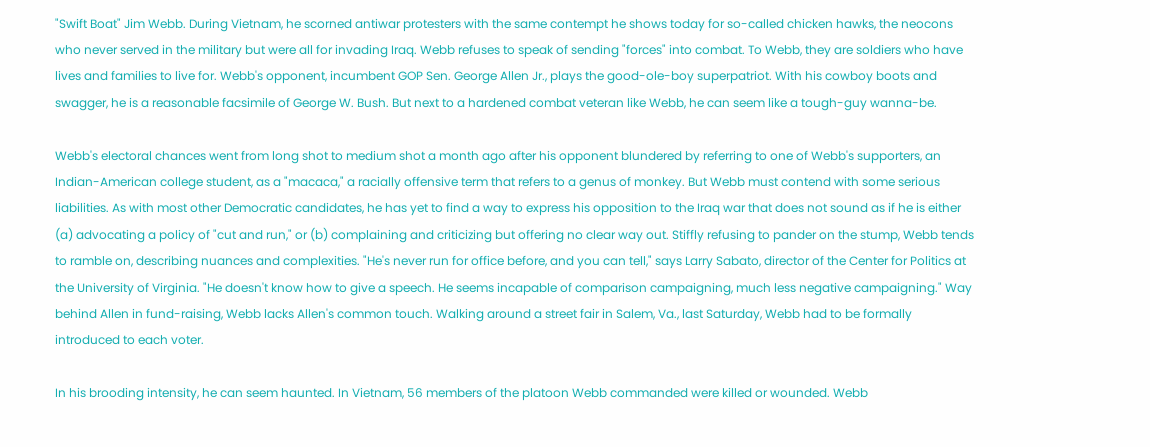"Swift Boat" Jim Webb. During Vietnam, he scorned antiwar protesters with the same contempt he shows today for so-called chicken hawks, the neocons who never served in the military but were all for invading Iraq. Webb refuses to speak of sending "forces" into combat. To Webb, they are soldiers who have lives and families to live for. Webb's opponent, incumbent GOP Sen. George Allen Jr., plays the good-ole-boy superpatriot. With his cowboy boots and swagger, he is a reasonable facsimile of George W. Bush. But next to a hardened combat veteran like Webb, he can seem like a tough-guy wanna-be.

Webb's electoral chances went from long shot to medium shot a month ago after his opponent blundered by referring to one of Webb's supporters, an Indian-American college student, as a "macaca," a racially offensive term that refers to a genus of monkey. But Webb must contend with some serious liabilities. As with most other Democratic candidates, he has yet to find a way to express his opposition to the Iraq war that does not sound as if he is either (a) advocating a policy of "cut and run," or (b) complaining and criticizing but offering no clear way out. Stiffly refusing to pander on the stump, Webb tends to ramble on, describing nuances and complexities. "He's never run for office before, and you can tell," says Larry Sabato, director of the Center for Politics at the University of Virginia. "He doesn't know how to give a speech. He seems incapable of comparison campaigning, much less negative campaigning." Way behind Allen in fund-raising, Webb lacks Allen's common touch. Walking around a street fair in Salem, Va., last Saturday, Webb had to be formally introduced to each voter.

In his brooding intensity, he can seem haunted. In Vietnam, 56 members of the platoon Webb commanded were killed or wounded. Webb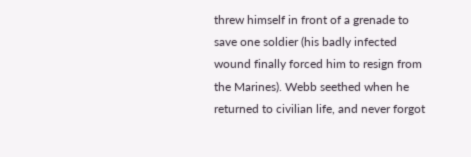threw himself in front of a grenade to save one soldier (his badly infected wound finally forced him to resign from the Marines). Webb seethed when he returned to civilian life, and never forgot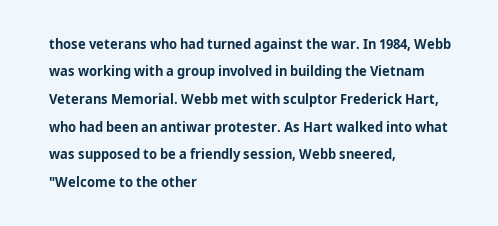those veterans who had turned against the war. In 1984, Webb was working with a group involved in building the Vietnam Veterans Memorial. Webb met with sculptor Frederick Hart, who had been an antiwar protester. As Hart walked into what was supposed to be a friendly session, Webb sneered, "Welcome to the other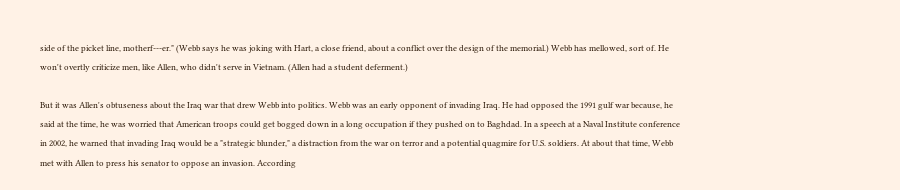side of the picket line, motherf---er." (Webb says he was joking with Hart, a close friend, about a conflict over the design of the memorial.) Webb has mellowed, sort of. He won't overtly criticize men, like Allen, who didn't serve in Vietnam. (Allen had a student deferment.)

But it was Allen's obtuseness about the Iraq war that drew Webb into politics. Webb was an early opponent of invading Iraq. He had opposed the 1991 gulf war because, he said at the time, he was worried that American troops could get bogged down in a long occupation if they pushed on to Baghdad. In a speech at a Naval Institute conference in 2002, he warned that invading Iraq would be a "strategic blunder," a distraction from the war on terror and a potential quagmire for U.S. soldiers. At about that time, Webb met with Allen to press his senator to oppose an invasion. According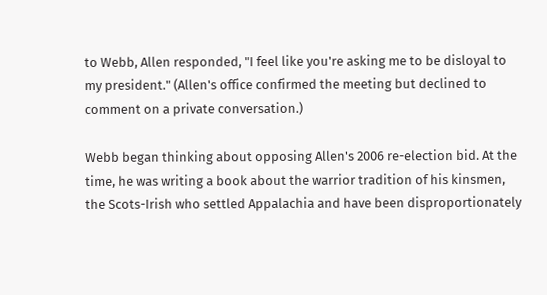to Webb, Allen responded, "I feel like you're asking me to be disloyal to my president." (Allen's office confirmed the meeting but declined to comment on a private conversation.)

Webb began thinking about opposing Allen's 2006 re-election bid. At the time, he was writing a book about the warrior tradition of his kinsmen, the Scots-Irish who settled Appalachia and have been disproportionately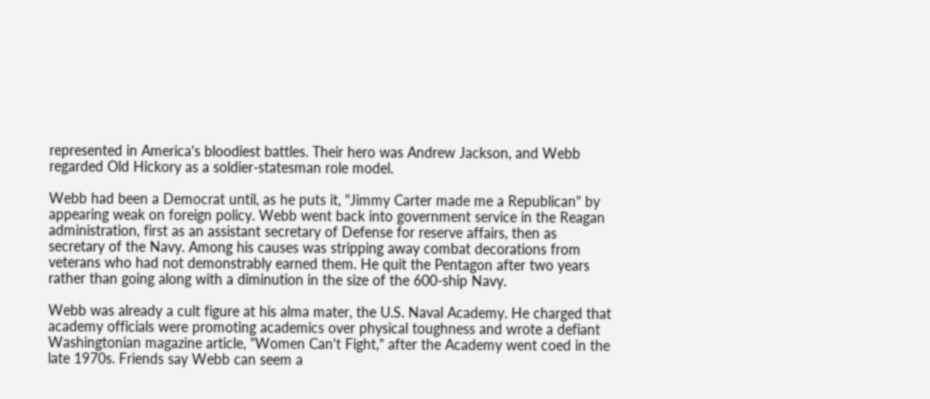represented in America's bloodiest battles. Their hero was Andrew Jackson, and Webb regarded Old Hickory as a soldier-statesman role model.

Webb had been a Democrat until, as he puts it, "Jimmy Carter made me a Republican" by appearing weak on foreign policy. Webb went back into government service in the Reagan administration, first as an assistant secretary of Defense for reserve affairs, then as secretary of the Navy. Among his causes was stripping away combat decorations from veterans who had not demonstrably earned them. He quit the Pentagon after two years rather than going along with a diminution in the size of the 600-ship Navy.

Webb was already a cult figure at his alma mater, the U.S. Naval Academy. He charged that academy officials were promoting academics over physical toughness and wrote a defiant Washingtonian magazine article, "Women Can't Fight," after the Academy went coed in the late 1970s. Friends say Webb can seem a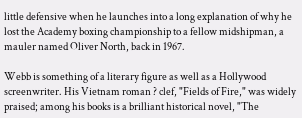little defensive when he launches into a long explanation of why he lost the Academy boxing championship to a fellow midshipman, a mauler named Oliver North, back in 1967.

Webb is something of a literary figure as well as a Hollywood screenwriter. His Vietnam roman ? clef, "Fields of Fire," was widely praised; among his books is a brilliant historical novel, "The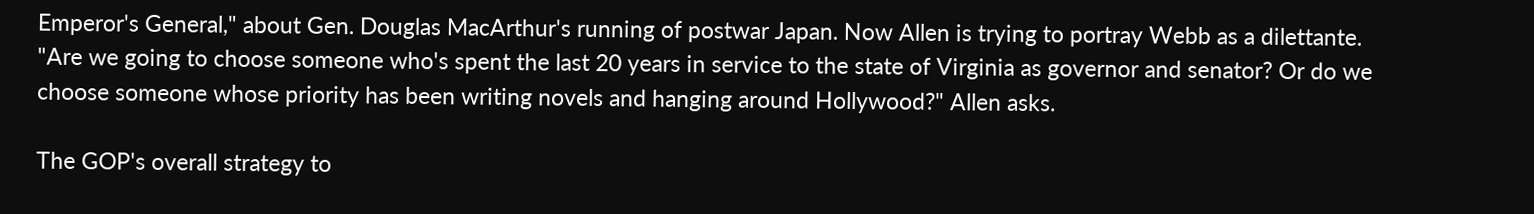Emperor's General," about Gen. Douglas MacArthur's running of postwar Japan. Now Allen is trying to portray Webb as a dilettante. "Are we going to choose someone who's spent the last 20 years in service to the state of Virginia as governor and senator? Or do we choose someone whose priority has been writing novels and hanging around Hollywood?" Allen asks.

The GOP's overall strategy to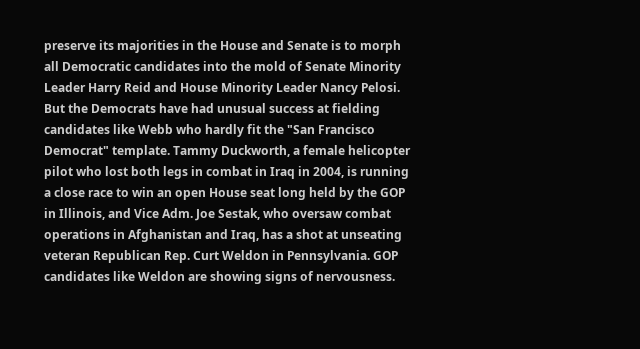preserve its majorities in the House and Senate is to morph all Democratic candidates into the mold of Senate Minority Leader Harry Reid and House Minority Leader Nancy Pelosi. But the Democrats have had unusual success at fielding candidates like Webb who hardly fit the "San Francisco Democrat" template. Tammy Duckworth, a female helicopter pilot who lost both legs in combat in Iraq in 2004, is running a close race to win an open House seat long held by the GOP in Illinois, and Vice Adm. Joe Sestak, who oversaw combat operations in Afghanistan and Iraq, has a shot at unseating veteran Republican Rep. Curt Weldon in Pennsylvania. GOP candidates like Weldon are showing signs of nervousness.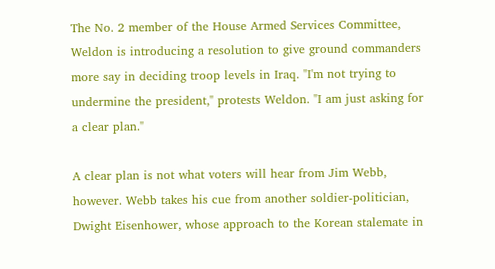The No. 2 member of the House Armed Services Committee, Weldon is introducing a resolution to give ground commanders more say in deciding troop levels in Iraq. "I'm not trying to undermine the president," protests Weldon. "I am just asking for a clear plan."

A clear plan is not what voters will hear from Jim Webb, however. Webb takes his cue from another soldier-politician, Dwight Eisenhower, whose approach to the Korean stalemate in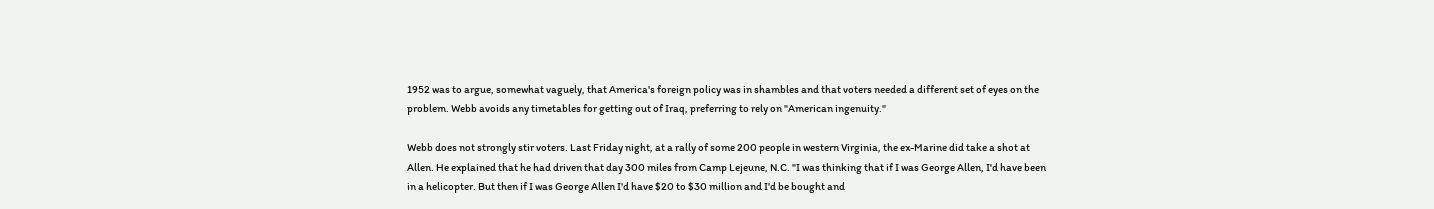1952 was to argue, somewhat vaguely, that America's foreign policy was in shambles and that voters needed a different set of eyes on the problem. Webb avoids any timetables for getting out of Iraq, preferring to rely on "American ingenuity."

Webb does not strongly stir voters. Last Friday night, at a rally of some 200 people in western Virginia, the ex-Marine did take a shot at Allen. He explained that he had driven that day 300 miles from Camp Lejeune, N.C. "I was thinking that if I was George Allen, I'd have been in a helicopter. But then if I was George Allen I'd have $20 to $30 million and I'd be bought and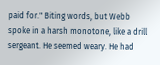paid for." Biting words, but Webb spoke in a harsh monotone, like a drill sergeant. He seemed weary. He had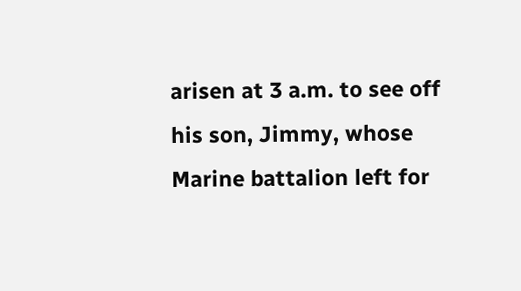arisen at 3 a.m. to see off his son, Jimmy, whose Marine battalion left for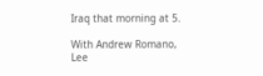Iraq that morning at 5.

With Andrew Romano, Lee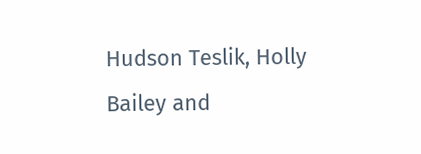Hudson Teslik, Holly Bailey and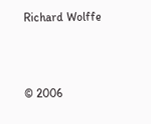Richard Wolffe



© 2006